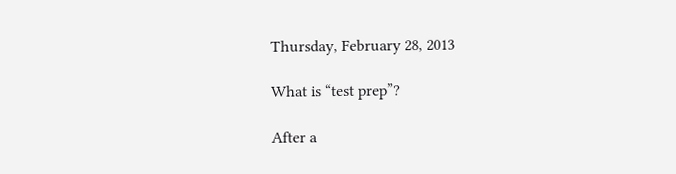Thursday, February 28, 2013

What is “test prep”?

After a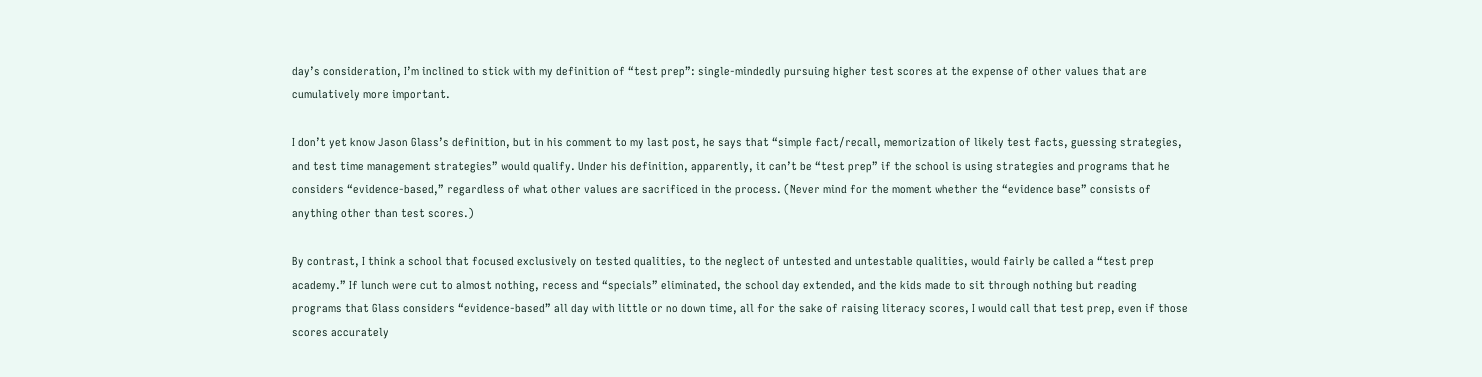day’s consideration, I’m inclined to stick with my definition of “test prep”: single-mindedly pursuing higher test scores at the expense of other values that are cumulatively more important.

I don’t yet know Jason Glass’s definition, but in his comment to my last post, he says that “simple fact/recall, memorization of likely test facts, guessing strategies, and test time management strategies” would qualify. Under his definition, apparently, it can’t be “test prep” if the school is using strategies and programs that he considers “evidence-based,” regardless of what other values are sacrificed in the process. (Never mind for the moment whether the “evidence base” consists of anything other than test scores.)

By contrast, I think a school that focused exclusively on tested qualities, to the neglect of untested and untestable qualities, would fairly be called a “test prep academy.” If lunch were cut to almost nothing, recess and “specials” eliminated, the school day extended, and the kids made to sit through nothing but reading programs that Glass considers “evidence-based” all day with little or no down time, all for the sake of raising literacy scores, I would call that test prep, even if those scores accurately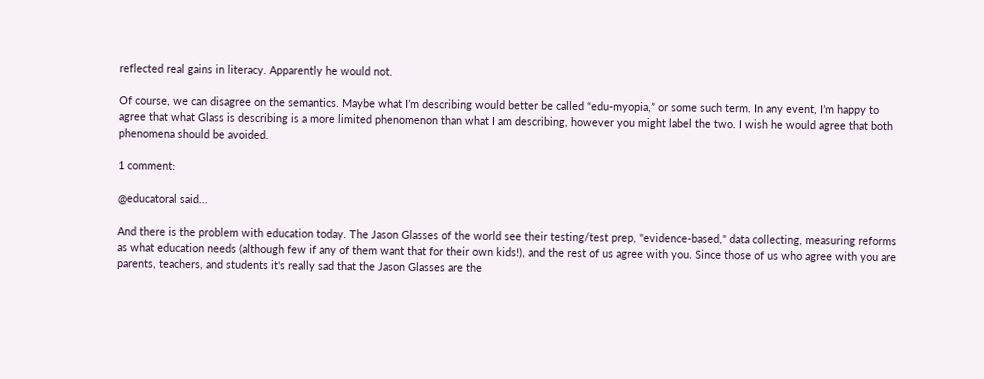reflected real gains in literacy. Apparently he would not.

Of course, we can disagree on the semantics. Maybe what I’m describing would better be called “edu-myopia,” or some such term. In any event, I’m happy to agree that what Glass is describing is a more limited phenomenon than what I am describing, however you might label the two. I wish he would agree that both phenomena should be avoided.

1 comment:

@educatoral said...

And there is the problem with education today. The Jason Glasses of the world see their testing/test prep, "evidence-based," data collecting, measuring reforms as what education needs (although few if any of them want that for their own kids!), and the rest of us agree with you. Since those of us who agree with you are parents, teachers, and students it's really sad that the Jason Glasses are the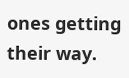ones getting their way.